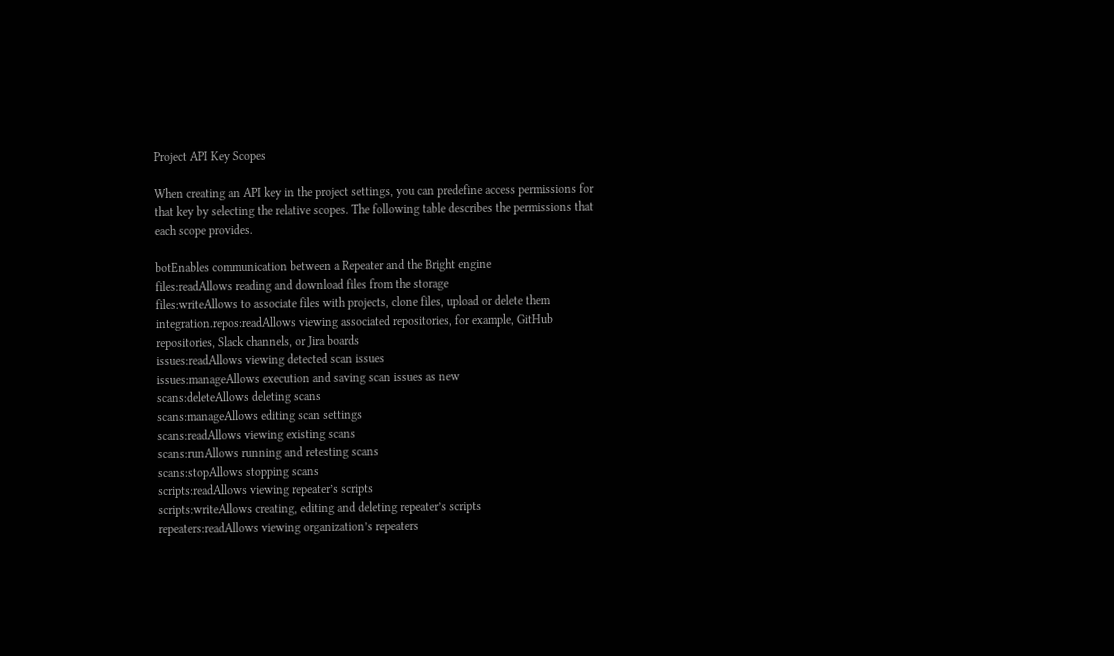Project API Key Scopes

When creating an API key in the project settings, you can predefine access permissions for that key by selecting the relative scopes. The following table describes the permissions that each scope provides.

botEnables communication between a Repeater and the Bright engine
files:readAllows reading and download files from the storage
files:writeAllows to associate files with projects, clone files, upload or delete them
integration.repos:readAllows viewing associated repositories, for example, GitHub repositories, Slack channels, or Jira boards
issues:readAllows viewing detected scan issues
issues:manageAllows execution and saving scan issues as new
scans:deleteAllows deleting scans
scans:manageAllows editing scan settings
scans:readAllows viewing existing scans
scans:runAllows running and retesting scans
scans:stopAllows stopping scans
scripts:readAllows viewing repeater’s scripts
scripts:writeAllows creating, editing and deleting repeater’s scripts
repeaters:readAllows viewing organization’s repeaters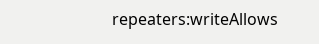repeaters:writeAllows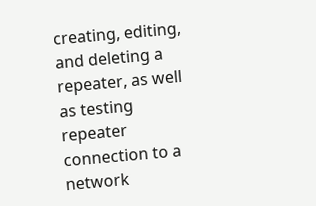creating, editing, and deleting a repeater, as well as testing repeater connection to a network